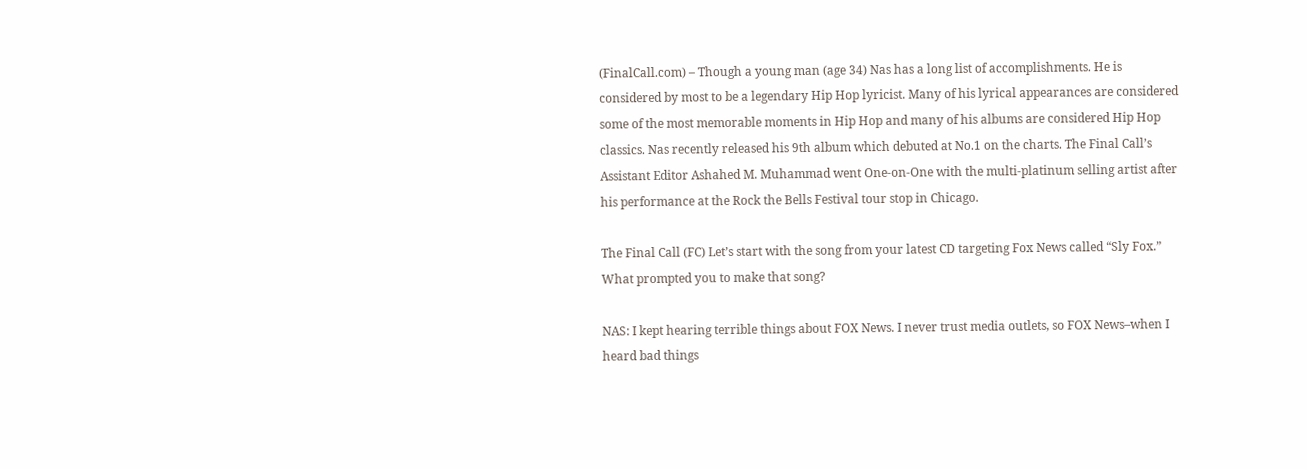(FinalCall.com) – Though a young man (age 34) Nas has a long list of accomplishments. He is considered by most to be a legendary Hip Hop lyricist. Many of his lyrical appearances are considered some of the most memorable moments in Hip Hop and many of his albums are considered Hip Hop classics. Nas recently released his 9th album which debuted at No.1 on the charts. The Final Call’s Assistant Editor Ashahed M. Muhammad went One-on-One with the multi-platinum selling artist after his performance at the Rock the Bells Festival tour stop in Chicago.

The Final Call (FC) Let’s start with the song from your latest CD targeting Fox News called “Sly Fox.” What prompted you to make that song?

NAS: I kept hearing terrible things about FOX News. I never trust media outlets, so FOX News–when I heard bad things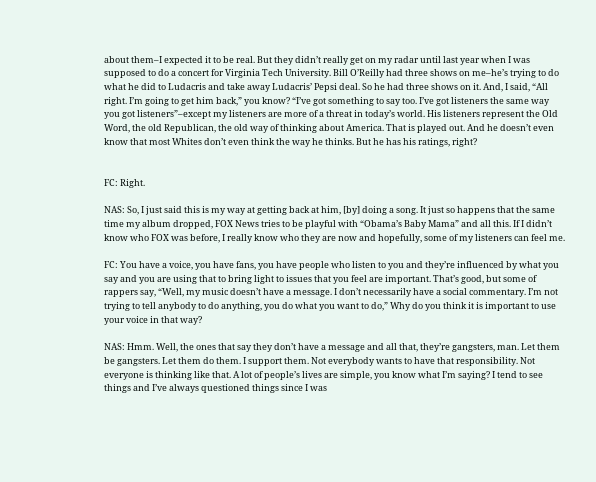about them–I expected it to be real. But they didn’t really get on my radar until last year when I was supposed to do a concert for Virginia Tech University. Bill O’Reilly had three shows on me–he’s trying to do what he did to Ludacris and take away Ludacris’ Pepsi deal. So he had three shows on it. And, I said, “All right. I’m going to get him back,” you know? “I’ve got something to say too. I’ve got listeners the same way you got listeners”–except my listeners are more of a threat in today’s world. His listeners represent the Old Word, the old Republican, the old way of thinking about America. That is played out. And he doesn’t even know that most Whites don’t even think the way he thinks. But he has his ratings, right?


FC: Right.

NAS: So, I just said this is my way at getting back at him, [by] doing a song. It just so happens that the same time my album dropped, FOX News tries to be playful with “Obama’s Baby Mama” and all this. If I didn’t know who FOX was before, I really know who they are now and hopefully, some of my listeners can feel me.

FC: You have a voice, you have fans, you have people who listen to you and they’re influenced by what you say and you are using that to bring light to issues that you feel are important. That’s good, but some of rappers say, “Well, my music doesn’t have a message. I don’t necessarily have a social commentary. I’m not trying to tell anybody to do anything, you do what you want to do,” Why do you think it is important to use your voice in that way?

NAS: Hmm. Well, the ones that say they don’t have a message and all that, they’re gangsters, man. Let them be gangsters. Let them do them. I support them. Not everybody wants to have that responsibility. Not everyone is thinking like that. A lot of people’s lives are simple, you know what I’m saying? I tend to see things and I’ve always questioned things since I was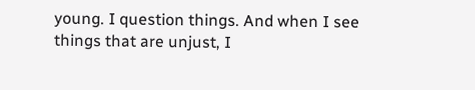young. I question things. And when I see things that are unjust, I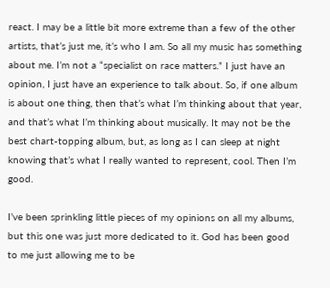react. I may be a little bit more extreme than a few of the other artists, that’s just me, it’s who I am. So all my music has something about me. I’m not a “specialist on race matters.” I just have an opinion, I just have an experience to talk about. So, if one album is about one thing, then that’s what I’m thinking about that year, and that’s what I’m thinking about musically. It may not be the best chart-topping album, but, as long as I can sleep at night knowing that’s what I really wanted to represent, cool. Then I’m good.

I’ve been sprinkling little pieces of my opinions on all my albums, but this one was just more dedicated to it. God has been good to me just allowing me to be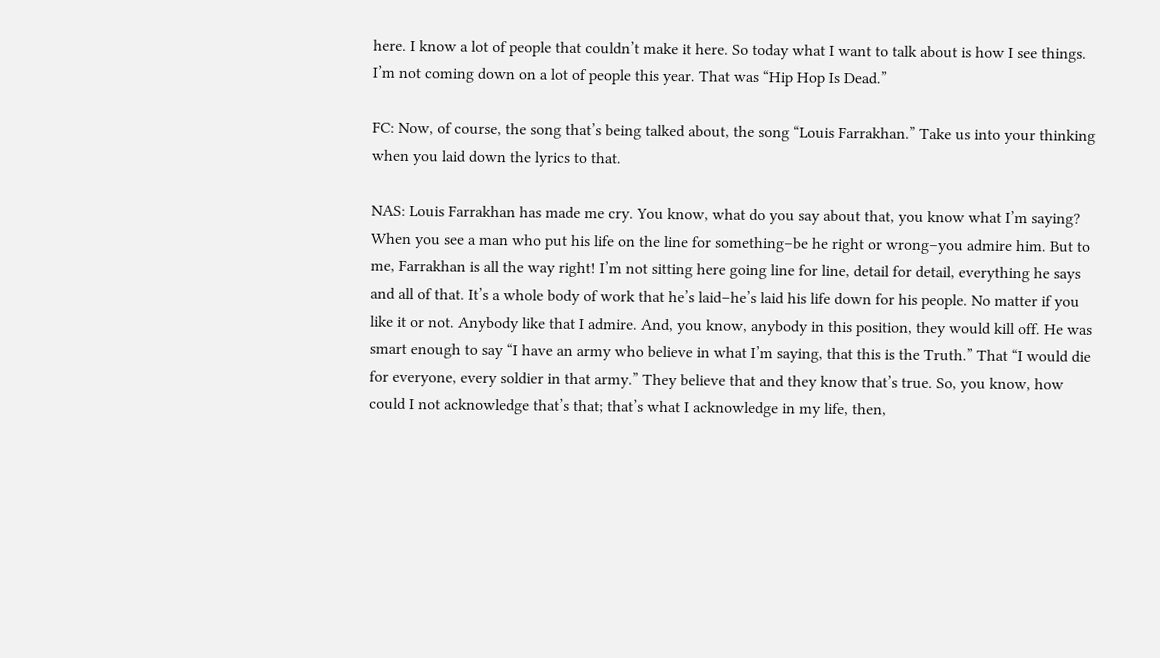here. I know a lot of people that couldn’t make it here. So today what I want to talk about is how I see things. I’m not coming down on a lot of people this year. That was “Hip Hop Is Dead.”

FC: Now, of course, the song that’s being talked about, the song “Louis Farrakhan.” Take us into your thinking when you laid down the lyrics to that.

NAS: Louis Farrakhan has made me cry. You know, what do you say about that, you know what I’m saying? When you see a man who put his life on the line for something–be he right or wrong–you admire him. But to me, Farrakhan is all the way right! I’m not sitting here going line for line, detail for detail, everything he says and all of that. It’s a whole body of work that he’s laid–he’s laid his life down for his people. No matter if you like it or not. Anybody like that I admire. And, you know, anybody in this position, they would kill off. He was smart enough to say “I have an army who believe in what I’m saying, that this is the Truth.” That “I would die for everyone, every soldier in that army.” They believe that and they know that’s true. So, you know, how could I not acknowledge that’s that; that’s what I acknowledge in my life, then,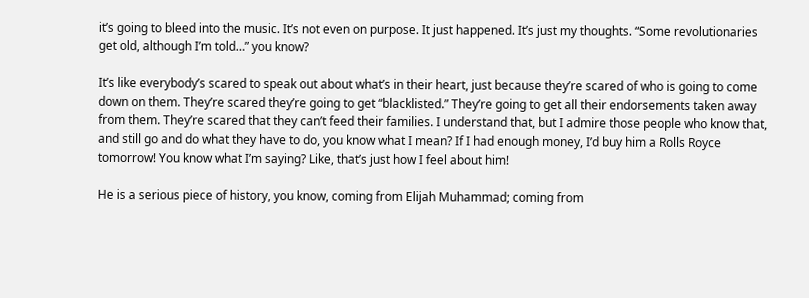it’s going to bleed into the music. It’s not even on purpose. It just happened. It’s just my thoughts. “Some revolutionaries get old, although I’m told…” you know?

It’s like everybody’s scared to speak out about what’s in their heart, just because they’re scared of who is going to come down on them. They’re scared they’re going to get “blacklisted.” They’re going to get all their endorsements taken away from them. They’re scared that they can’t feed their families. I understand that, but I admire those people who know that, and still go and do what they have to do, you know what I mean? If I had enough money, I’d buy him a Rolls Royce tomorrow! You know what I’m saying? Like, that’s just how I feel about him!

He is a serious piece of history, you know, coming from Elijah Muhammad; coming from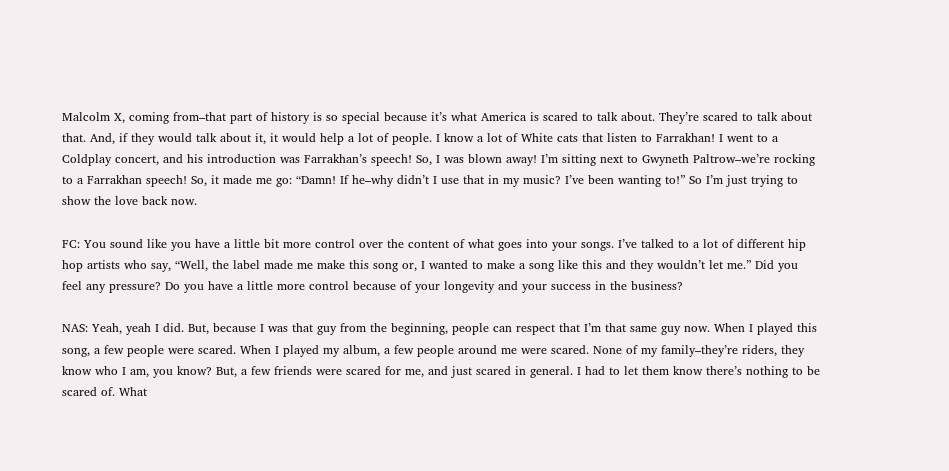Malcolm X, coming from–that part of history is so special because it’s what America is scared to talk about. They’re scared to talk about that. And, if they would talk about it, it would help a lot of people. I know a lot of White cats that listen to Farrakhan! I went to a Coldplay concert, and his introduction was Farrakhan’s speech! So, I was blown away! I’m sitting next to Gwyneth Paltrow–we’re rocking to a Farrakhan speech! So, it made me go: “Damn! If he–why didn’t I use that in my music? I’ve been wanting to!” So I’m just trying to show the love back now.

FC: You sound like you have a little bit more control over the content of what goes into your songs. I’ve talked to a lot of different hip hop artists who say, “Well, the label made me make this song or, I wanted to make a song like this and they wouldn’t let me.” Did you feel any pressure? Do you have a little more control because of your longevity and your success in the business?

NAS: Yeah, yeah I did. But, because I was that guy from the beginning, people can respect that I’m that same guy now. When I played this song, a few people were scared. When I played my album, a few people around me were scared. None of my family–they’re riders, they know who I am, you know? But, a few friends were scared for me, and just scared in general. I had to let them know there’s nothing to be scared of. What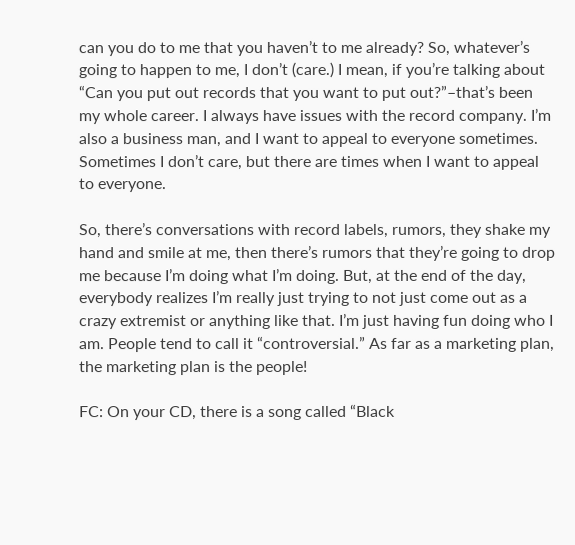can you do to me that you haven’t to me already? So, whatever’s going to happen to me, I don’t (care.) I mean, if you’re talking about “Can you put out records that you want to put out?”–that’s been my whole career. I always have issues with the record company. I’m also a business man, and I want to appeal to everyone sometimes. Sometimes I don’t care, but there are times when I want to appeal to everyone.

So, there’s conversations with record labels, rumors, they shake my hand and smile at me, then there’s rumors that they’re going to drop me because I’m doing what I’m doing. But, at the end of the day, everybody realizes I’m really just trying to not just come out as a crazy extremist or anything like that. I’m just having fun doing who I am. People tend to call it “controversial.” As far as a marketing plan, the marketing plan is the people!

FC: On your CD, there is a song called “Black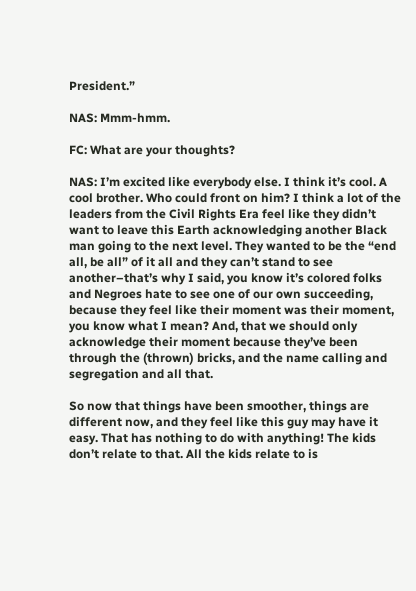President.”

NAS: Mmm-hmm.

FC: What are your thoughts?

NAS: I’m excited like everybody else. I think it’s cool. A cool brother. Who could front on him? I think a lot of the leaders from the Civil Rights Era feel like they didn’t want to leave this Earth acknowledging another Black man going to the next level. They wanted to be the “end all, be all” of it all and they can’t stand to see another–that’s why I said, you know it’s colored folks and Negroes hate to see one of our own succeeding, because they feel like their moment was their moment, you know what I mean? And, that we should only acknowledge their moment because they’ve been through the (thrown) bricks, and the name calling and segregation and all that.

So now that things have been smoother, things are different now, and they feel like this guy may have it easy. That has nothing to do with anything! The kids don’t relate to that. All the kids relate to is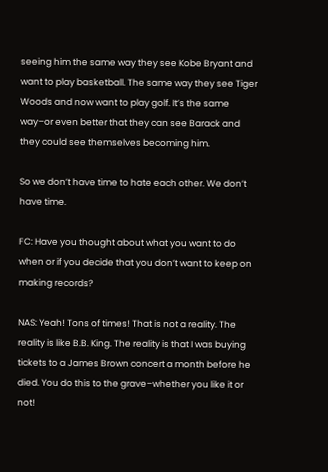seeing him the same way they see Kobe Bryant and want to play basketball. The same way they see Tiger Woods and now want to play golf. It’s the same way–or even better that they can see Barack and they could see themselves becoming him.

So we don’t have time to hate each other. We don’t have time.

FC: Have you thought about what you want to do when or if you decide that you don’t want to keep on making records?

NAS: Yeah! Tons of times! That is not a reality. The reality is like B.B. King. The reality is that I was buying tickets to a James Brown concert a month before he died. You do this to the grave–whether you like it or not!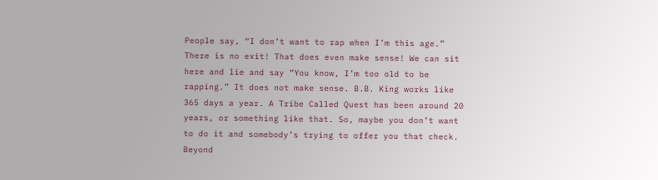People say, “I don’t want to rap when I’m this age.” There is no exit! That does even make sense! We can sit here and lie and say “You know, I’m too old to be rapping.” It does not make sense. B.B. King works like 365 days a year. A Tribe Called Quest has been around 20 years, or something like that. So, maybe you don’t want to do it and somebody’s trying to offer you that check. Beyond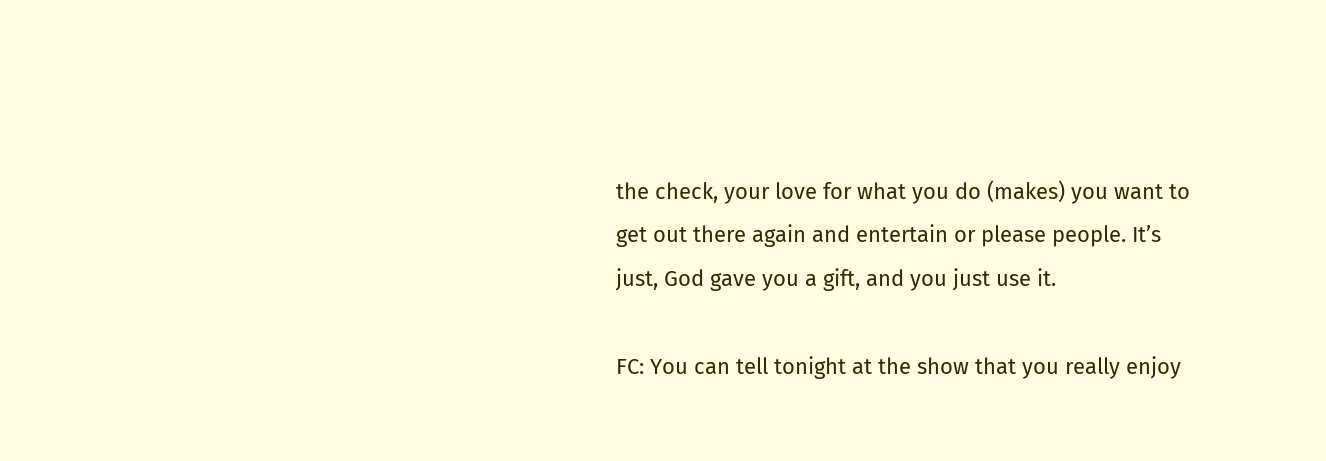the check, your love for what you do (makes) you want to get out there again and entertain or please people. It’s just, God gave you a gift, and you just use it.

FC: You can tell tonight at the show that you really enjoy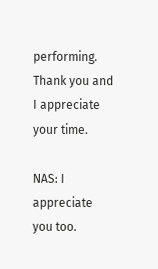performing. Thank you and I appreciate your time.

NAS: I appreciate you too.